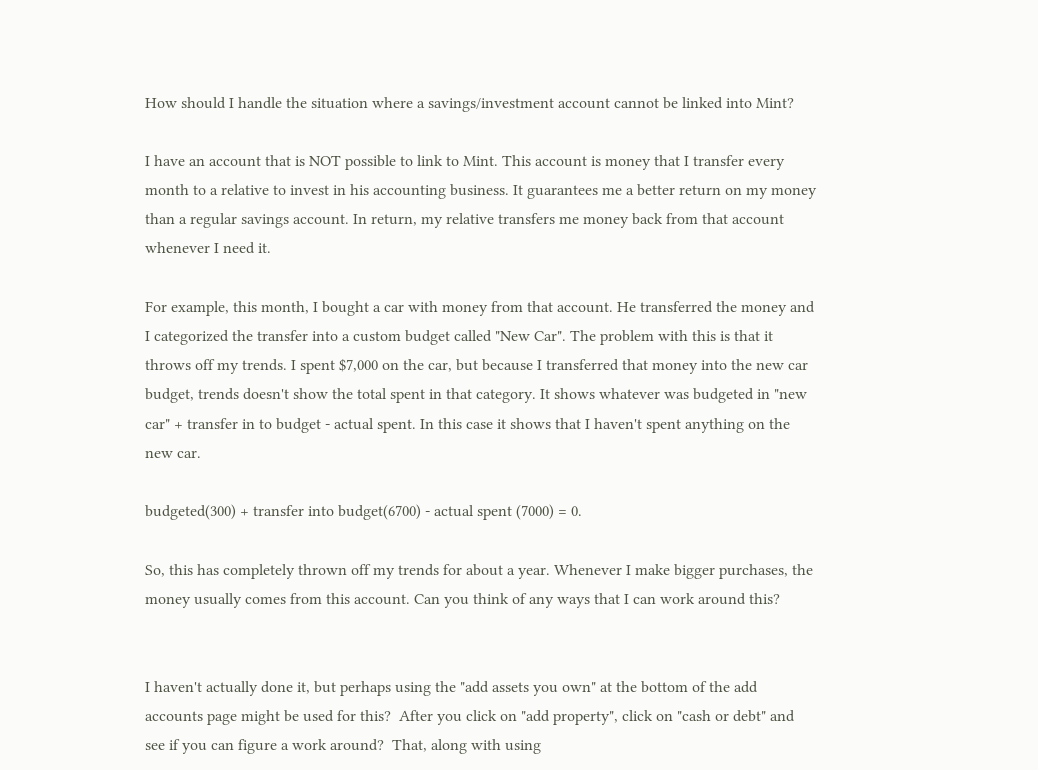How should I handle the situation where a savings/investment account cannot be linked into Mint?

I have an account that is NOT possible to link to Mint. This account is money that I transfer every month to a relative to invest in his accounting business. It guarantees me a better return on my money than a regular savings account. In return, my relative transfers me money back from that account whenever I need it.

For example, this month, I bought a car with money from that account. He transferred the money and I categorized the transfer into a custom budget called "New Car". The problem with this is that it throws off my trends. I spent $7,000 on the car, but because I transferred that money into the new car budget, trends doesn't show the total spent in that category. It shows whatever was budgeted in "new car" + transfer in to budget - actual spent. In this case it shows that I haven't spent anything on the new car.

budgeted(300) + transfer into budget(6700) - actual spent (7000) = 0.

So, this has completely thrown off my trends for about a year. Whenever I make bigger purchases, the money usually comes from this account. Can you think of any ways that I can work around this?


I haven't actually done it, but perhaps using the "add assets you own" at the bottom of the add accounts page might be used for this?  After you click on "add property", click on "cash or debt" and see if you can figure a work around?  That, along with using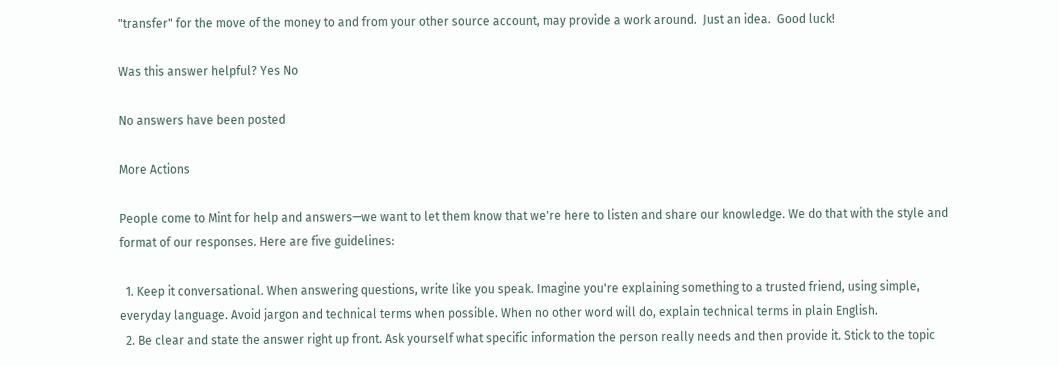"transfer" for the move of the money to and from your other source account, may provide a work around.  Just an idea.  Good luck!

Was this answer helpful? Yes No

No answers have been posted

More Actions

People come to Mint for help and answers—we want to let them know that we're here to listen and share our knowledge. We do that with the style and format of our responses. Here are five guidelines:

  1. Keep it conversational. When answering questions, write like you speak. Imagine you're explaining something to a trusted friend, using simple, everyday language. Avoid jargon and technical terms when possible. When no other word will do, explain technical terms in plain English.
  2. Be clear and state the answer right up front. Ask yourself what specific information the person really needs and then provide it. Stick to the topic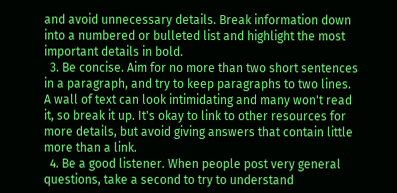and avoid unnecessary details. Break information down into a numbered or bulleted list and highlight the most important details in bold.
  3. Be concise. Aim for no more than two short sentences in a paragraph, and try to keep paragraphs to two lines. A wall of text can look intimidating and many won't read it, so break it up. It's okay to link to other resources for more details, but avoid giving answers that contain little more than a link.
  4. Be a good listener. When people post very general questions, take a second to try to understand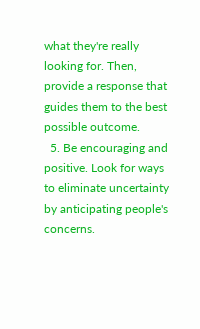what they're really looking for. Then, provide a response that guides them to the best possible outcome.
  5. Be encouraging and positive. Look for ways to eliminate uncertainty by anticipating people's concerns.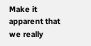Make it apparent that we really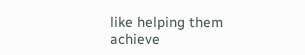like helping them achieve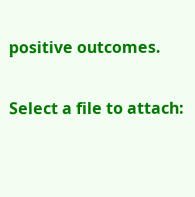positive outcomes.

Select a file to attach: